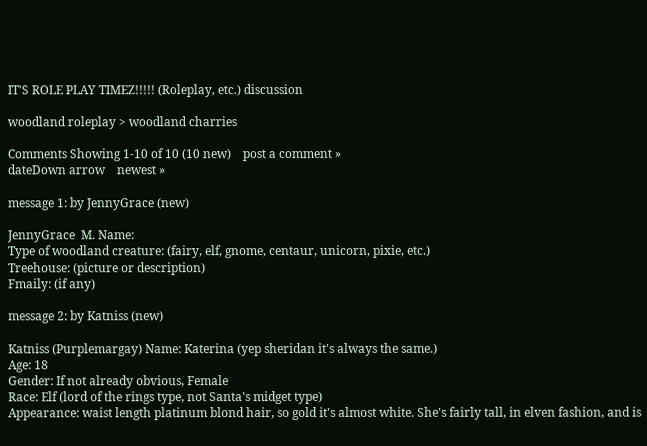IT'S ROLE PLAY TIMEZ!!!!! (Roleplay, etc.) discussion

woodland roleplay > woodland charries

Comments Showing 1-10 of 10 (10 new)    post a comment »
dateDown arrow    newest »

message 1: by JennyGrace (new)

JennyGrace  M. Name:
Type of woodland creature: (fairy, elf, gnome, centaur, unicorn, pixie, etc.)
Treehouse: (picture or description)
Fmaily: (if any)

message 2: by Katniss (new)

Katniss (Purplemargay) Name: Katerina (yep sheridan it's always the same.)
Age: 18
Gender: If not already obvious, Female
Race: Elf (lord of the rings type, not Santa's midget type)
Appearance: waist length platinum blond hair, so gold it's almost white. She's fairly tall, in elven fashion, and is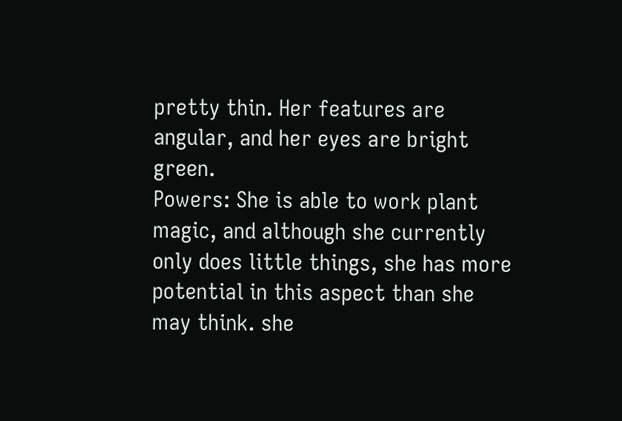pretty thin. Her features are angular, and her eyes are bright green.
Powers: She is able to work plant magic, and although she currently only does little things, she has more potential in this aspect than she may think. she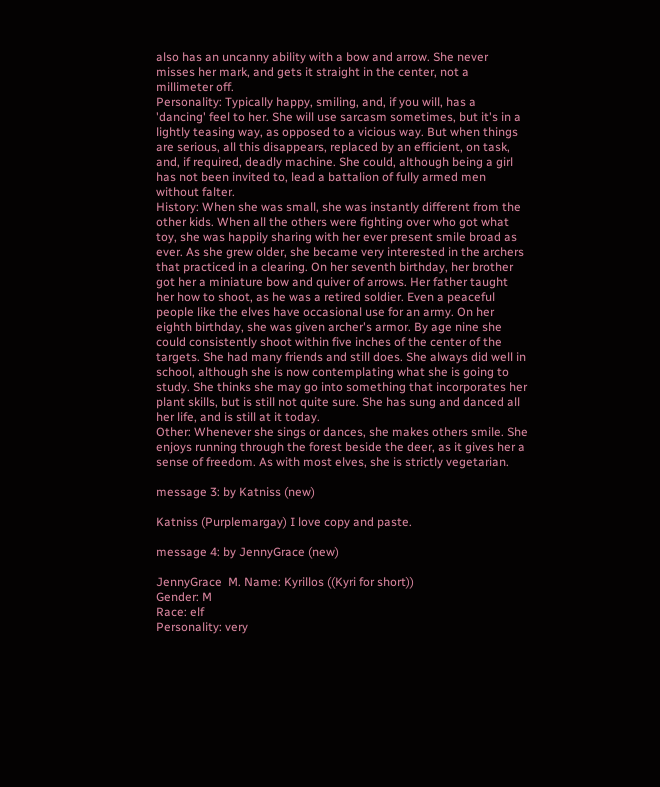also has an uncanny ability with a bow and arrow. She never misses her mark, and gets it straight in the center, not a millimeter off.
Personality: Typically happy, smiling, and, if you will, has a 'dancing' feel to her. She will use sarcasm sometimes, but it's in a lightly teasing way, as opposed to a vicious way. But when things are serious, all this disappears, replaced by an efficient, on task, and, if required, deadly machine. She could, although being a girl has not been invited to, lead a battalion of fully armed men without falter.
History: When she was small, she was instantly different from the other kids. When all the others were fighting over who got what toy, she was happily sharing with her ever present smile broad as ever. As she grew older, she became very interested in the archers that practiced in a clearing. On her seventh birthday, her brother got her a miniature bow and quiver of arrows. Her father taught her how to shoot, as he was a retired soldier. Even a peaceful people like the elves have occasional use for an army. On her eighth birthday, she was given archer's armor. By age nine she could consistently shoot within five inches of the center of the targets. She had many friends and still does. She always did well in school, although she is now contemplating what she is going to study. She thinks she may go into something that incorporates her plant skills, but is still not quite sure. She has sung and danced all her life, and is still at it today.
Other: Whenever she sings or dances, she makes others smile. She enjoys running through the forest beside the deer, as it gives her a sense of freedom. As with most elves, she is strictly vegetarian.

message 3: by Katniss (new)

Katniss (Purplemargay) I love copy and paste.

message 4: by JennyGrace (new)

JennyGrace  M. Name: Kyrillos ((Kyri for short))
Gender: M
Race: elf
Personality: very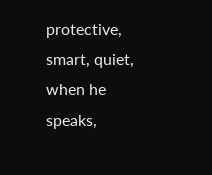protective, smart, quiet, when he speaks,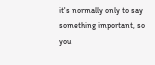it's normally only to say something important, so you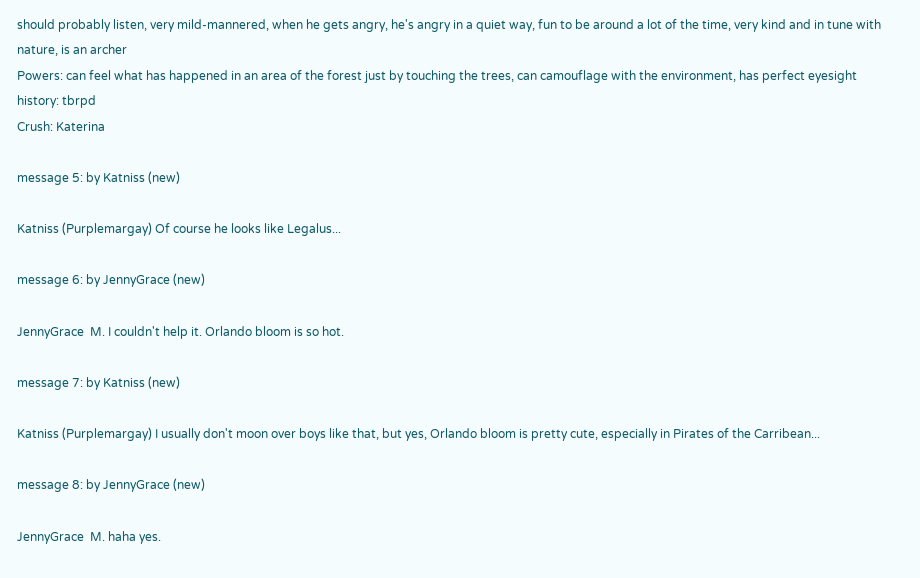should probably listen, very mild-mannered, when he gets angry, he's angry in a quiet way, fun to be around a lot of the time, very kind and in tune with nature, is an archer
Powers: can feel what has happened in an area of the forest just by touching the trees, can camouflage with the environment, has perfect eyesight
history: tbrpd
Crush: Katerina

message 5: by Katniss (new)

Katniss (Purplemargay) Of course he looks like Legalus...

message 6: by JennyGrace (new)

JennyGrace  M. I couldn't help it. Orlando bloom is so hot.

message 7: by Katniss (new)

Katniss (Purplemargay) I usually don't moon over boys like that, but yes, Orlando bloom is pretty cute, especially in Pirates of the Carribean...

message 8: by JennyGrace (new)

JennyGrace  M. haha yes.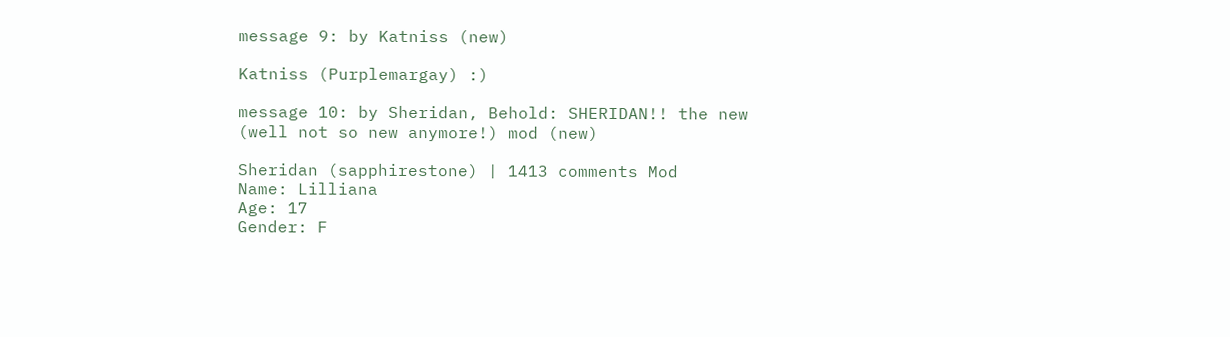message 9: by Katniss (new)

Katniss (Purplemargay) :)

message 10: by Sheridan, Behold: SHERIDAN!! the new (well not so new anymore!) mod (new)

Sheridan (sapphirestone) | 1413 comments Mod
Name: Lilliana
Age: 17
Gender: F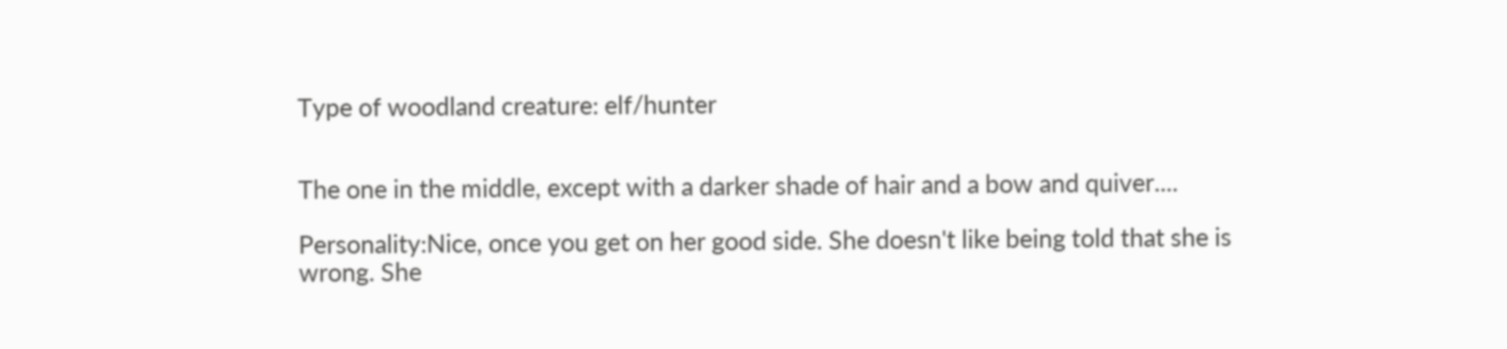Type of woodland creature: elf/hunter


The one in the middle, except with a darker shade of hair and a bow and quiver....

Personality:Nice, once you get on her good side. She doesn't like being told that she is wrong. She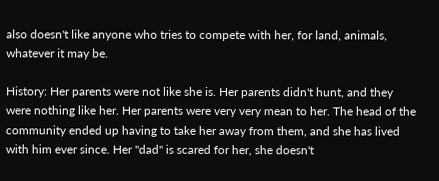also doesn't like anyone who tries to compete with her, for land, animals, whatever it may be.

History: Her parents were not like she is. Her parents didn't hunt, and they were nothing like her. Her parents were very very mean to her. The head of the community ended up having to take her away from them, and she has lived with him ever since. Her "dad" is scared for her, she doesn't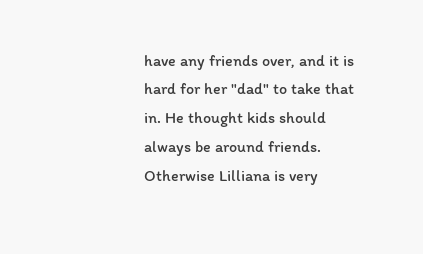have any friends over, and it is hard for her "dad" to take that in. He thought kids should always be around friends. Otherwise Lilliana is very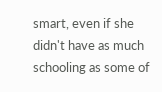smart, even if she didn't have as much schooling as some of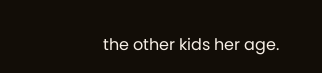the other kids her age.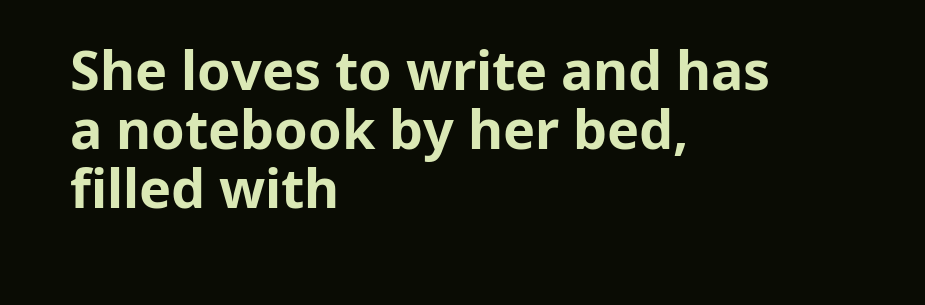She loves to write and has a notebook by her bed, filled with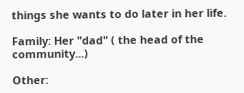things she wants to do later in her life.

Family: Her "dad" ( the head of the community...)

Other: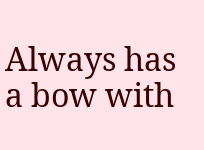Always has a bow with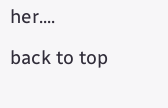her....

back to top